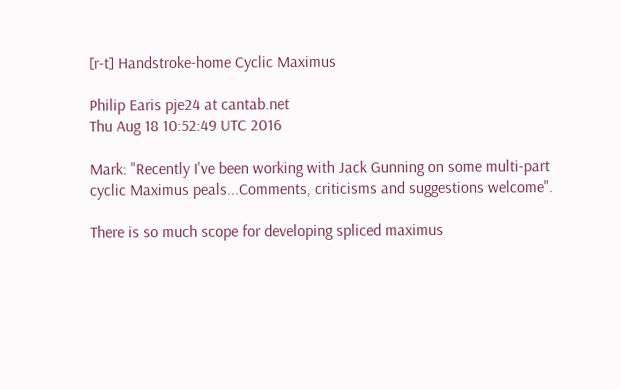[r-t] Handstroke-home Cyclic Maximus

Philip Earis pje24 at cantab.net
Thu Aug 18 10:52:49 UTC 2016

Mark: "Recently I've been working with Jack Gunning on some multi-part
cyclic Maximus peals...Comments, criticisms and suggestions welcome".

There is so much scope for developing spliced maximus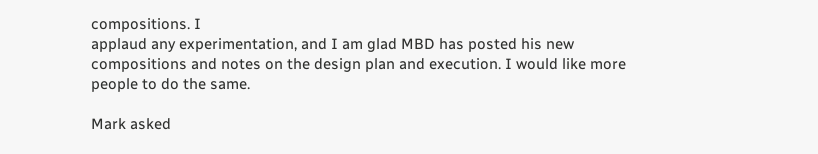compositions. I
applaud any experimentation, and I am glad MBD has posted his new
compositions and notes on the design plan and execution. I would like more
people to do the same.

Mark asked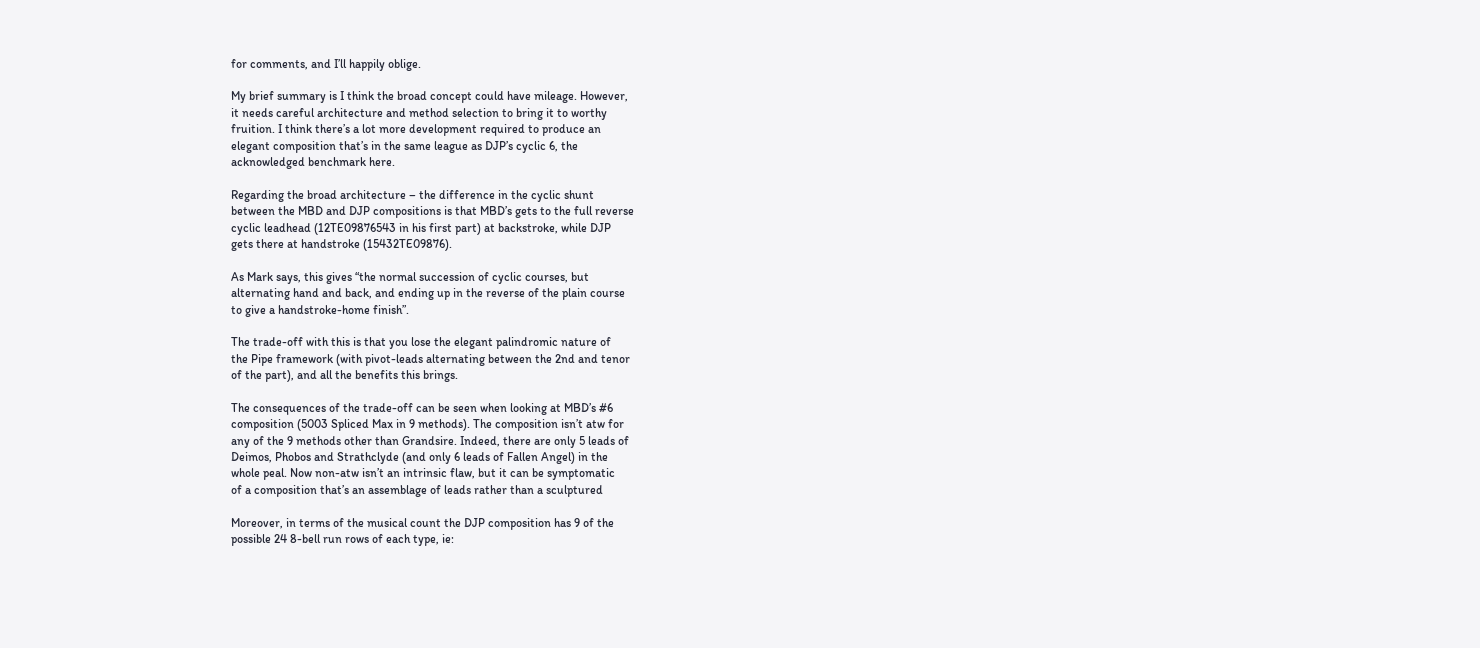for comments, and I’ll happily oblige.

My brief summary is I think the broad concept could have mileage. However,
it needs careful architecture and method selection to bring it to worthy
fruition. I think there’s a lot more development required to produce an
elegant composition that’s in the same league as DJP’s cyclic 6, the
acknowledged benchmark here.

Regarding the broad architecture – the difference in the cyclic shunt
between the MBD and DJP compositions is that MBD’s gets to the full reverse
cyclic leadhead (12TE09876543 in his first part) at backstroke, while DJP
gets there at handstroke (15432TE09876).

As Mark says, this gives “the normal succession of cyclic courses, but
alternating hand and back, and ending up in the reverse of the plain course
to give a handstroke-home finish”.

The trade-off with this is that you lose the elegant palindromic nature of
the Pipe framework (with pivot-leads alternating between the 2nd and tenor
of the part), and all the benefits this brings.

The consequences of the trade-off can be seen when looking at MBD’s #6
composition (5003 Spliced Max in 9 methods). The composition isn’t atw for
any of the 9 methods other than Grandsire. Indeed, there are only 5 leads of
Deimos, Phobos and Strathclyde (and only 6 leads of Fallen Angel) in the
whole peal. Now non-atw isn’t an intrinsic flaw, but it can be symptomatic
of a composition that’s an assemblage of leads rather than a sculptured

Moreover, in terms of the musical count the DJP composition has 9 of the
possible 24 8-bell run rows of each type, ie: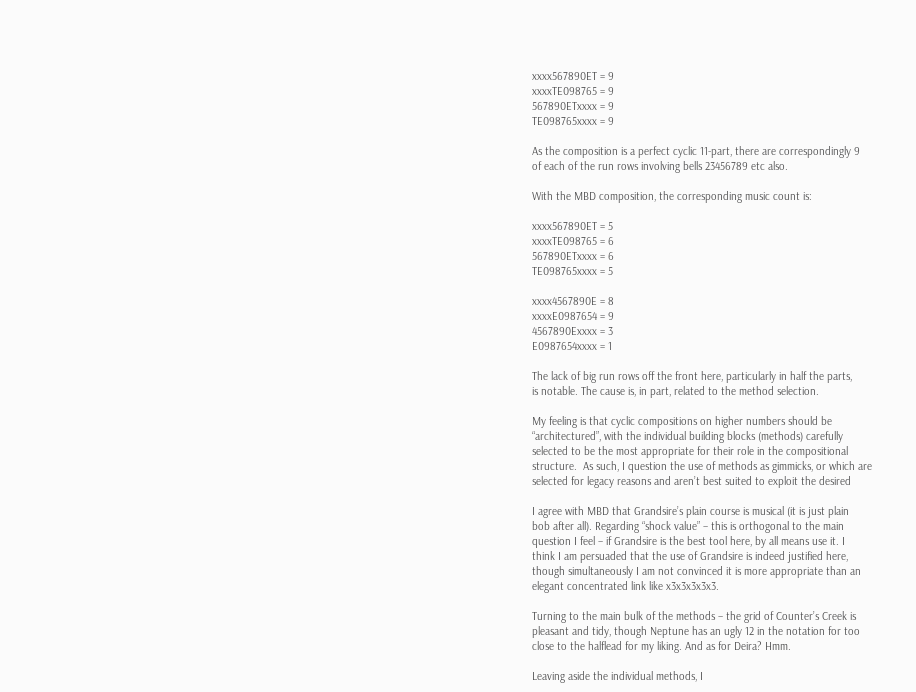xxxx567890ET = 9
xxxxTE098765 = 9
567890ETxxxx = 9
TE098765xxxx = 9

As the composition is a perfect cyclic 11-part, there are correspondingly 9
of each of the run rows involving bells 23456789 etc also.

With the MBD composition, the corresponding music count is:

xxxx567890ET = 5
xxxxTE098765 = 6
567890ETxxxx = 6
TE098765xxxx = 5

xxxx4567890E = 8
xxxxE0987654 = 9
4567890Exxxx = 3
E0987654xxxx = 1

The lack of big run rows off the front here, particularly in half the parts,
is notable. The cause is, in part, related to the method selection.

My feeling is that cyclic compositions on higher numbers should be
“architectured”, with the individual building blocks (methods) carefully
selected to be the most appropriate for their role in the compositional
structure.  As such, I question the use of methods as gimmicks, or which are
selected for legacy reasons and aren’t best suited to exploit the desired

I agree with MBD that Grandsire’s plain course is musical (it is just plain
bob after all). Regarding “shock value” – this is orthogonal to the main
question I feel – if Grandsire is the best tool here, by all means use it. I
think I am persuaded that the use of Grandsire is indeed justified here,
though simultaneously I am not convinced it is more appropriate than an
elegant concentrated link like x3x3x3x3x3.

Turning to the main bulk of the methods – the grid of Counter’s Creek is
pleasant and tidy, though Neptune has an ugly 12 in the notation for too
close to the halflead for my liking. And as for Deira? Hmm.

Leaving aside the individual methods, I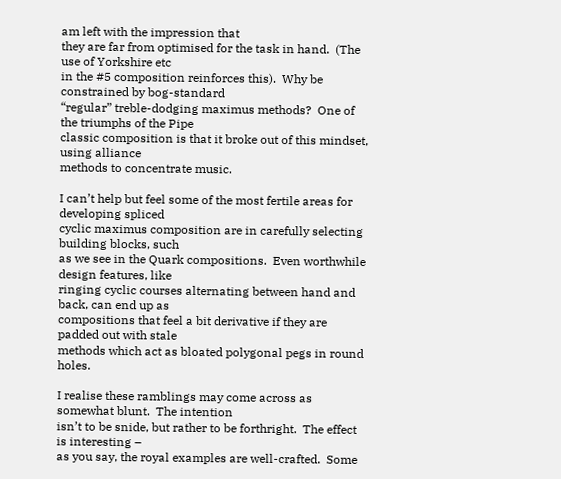am left with the impression that
they are far from optimised for the task in hand.  (The use of Yorkshire etc
in the #5 composition reinforces this).  Why be constrained by bog-standard
“regular” treble-dodging maximus methods?  One of the triumphs of the Pipe
classic composition is that it broke out of this mindset, using alliance
methods to concentrate music.

I can’t help but feel some of the most fertile areas for developing spliced
cyclic maximus composition are in carefully selecting building blocks, such
as we see in the Quark compositions.  Even worthwhile design features, like
ringing cyclic courses alternating between hand and back, can end up as
compositions that feel a bit derivative if they are padded out with stale
methods which act as bloated polygonal pegs in round holes.

I realise these ramblings may come across as somewhat blunt.  The intention
isn’t to be snide, but rather to be forthright.  The effect is interesting –
as you say, the royal examples are well-crafted.  Some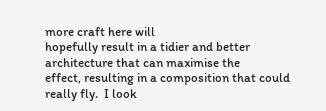more craft here will
hopefully result in a tidier and better architecture that can maximise the
effect, resulting in a composition that could really fly.  I look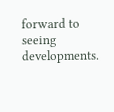forward to
seeing developments.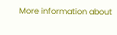More information about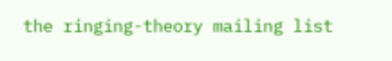the ringing-theory mailing list